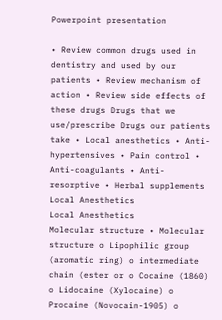Powerpoint presentation

• Review common drugs used in dentistry and used by our patients • Review mechanism of action • Review side effects of these drugs Drugs that we use/prescribe Drugs our patients take • Local anesthetics • Anti-hypertensives • Pain control • Anti-coagulants • Anti-resorptive • Herbal supplements Local Anesthetics
Local Anesthetics
Molecular structure • Molecular structure o Lipophilic group (aromatic ring) o intermediate chain (ester or o Cocaine (1860) o Lidocaine (Xylocaine) o Procaine (Novocain-1905) o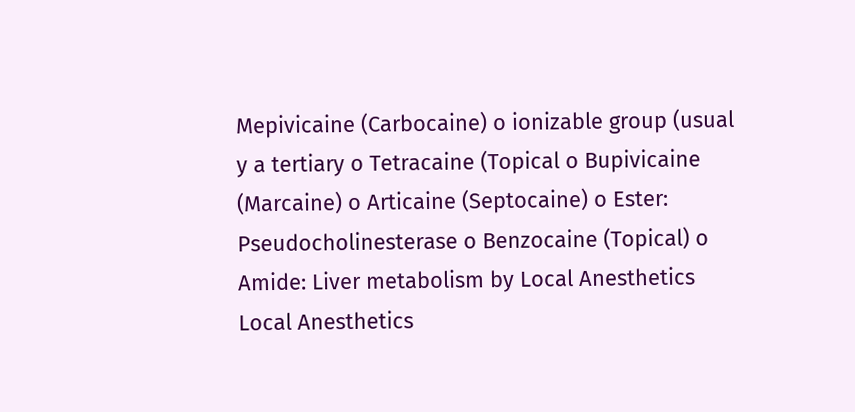Mepivicaine (Carbocaine) o ionizable group (usual y a tertiary o Tetracaine (Topical o Bupivicaine (Marcaine) o Articaine (Septocaine) o Ester: Pseudocholinesterase o Benzocaine (Topical) o Amide: Liver metabolism by Local Anesthetics
Local Anesthetics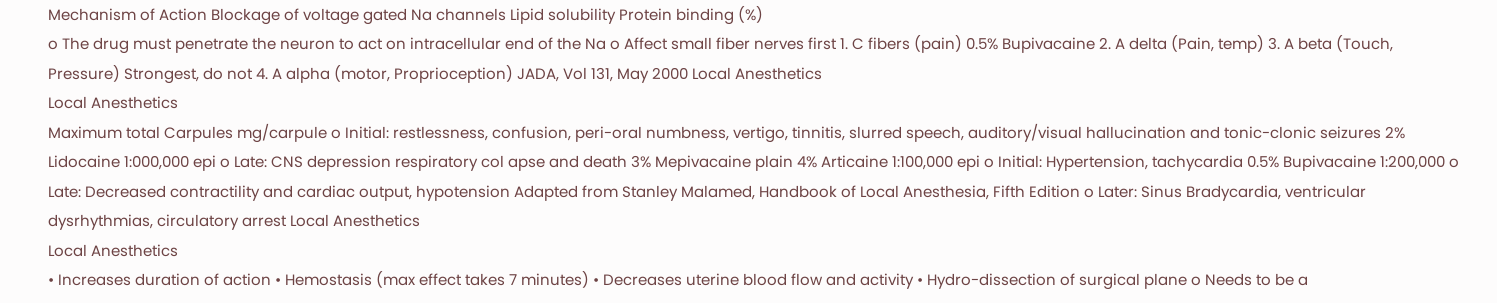Mechanism of Action Blockage of voltage gated Na channels Lipid solubility Protein binding (%)
o The drug must penetrate the neuron to act on intracellular end of the Na o Affect small fiber nerves first 1. C fibers (pain) 0.5% Bupivacaine 2. A delta (Pain, temp) 3. A beta (Touch, Pressure) Strongest, do not 4. A alpha (motor, Proprioception) JADA, Vol 131, May 2000 Local Anesthetics
Local Anesthetics
Maximum total Carpules mg/carpule o Initial: restlessness, confusion, peri-oral numbness, vertigo, tinnitis, slurred speech, auditory/visual hallucination and tonic-clonic seizures 2% Lidocaine 1:000,000 epi o Late: CNS depression respiratory col apse and death 3% Mepivacaine plain 4% Articaine 1:100,000 epi o Initial: Hypertension, tachycardia 0.5% Bupivacaine 1:200,000 o Late: Decreased contractility and cardiac output, hypotension Adapted from Stanley Malamed, Handbook of Local Anesthesia, Fifth Edition o Later: Sinus Bradycardia, ventricular dysrhythmias, circulatory arrest Local Anesthetics
Local Anesthetics
• Increases duration of action • Hemostasis (max effect takes 7 minutes) • Decreases uterine blood flow and activity • Hydro-dissection of surgical plane o Needs to be a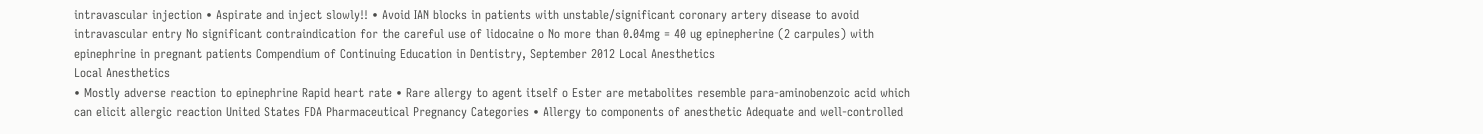intravascular injection • Aspirate and inject slowly!! • Avoid IAN blocks in patients with unstable/significant coronary artery disease to avoid intravascular entry No significant contraindication for the careful use of lidocaine o No more than 0.04mg = 40 ug epinepherine (2 carpules) with epinephrine in pregnant patients Compendium of Continuing Education in Dentistry, September 2012 Local Anesthetics
Local Anesthetics
• Mostly adverse reaction to epinephrine Rapid heart rate • Rare allergy to agent itself o Ester are metabolites resemble para-aminobenzoic acid which can elicit allergic reaction United States FDA Pharmaceutical Pregnancy Categories • Allergy to components of anesthetic Adequate and well-controlled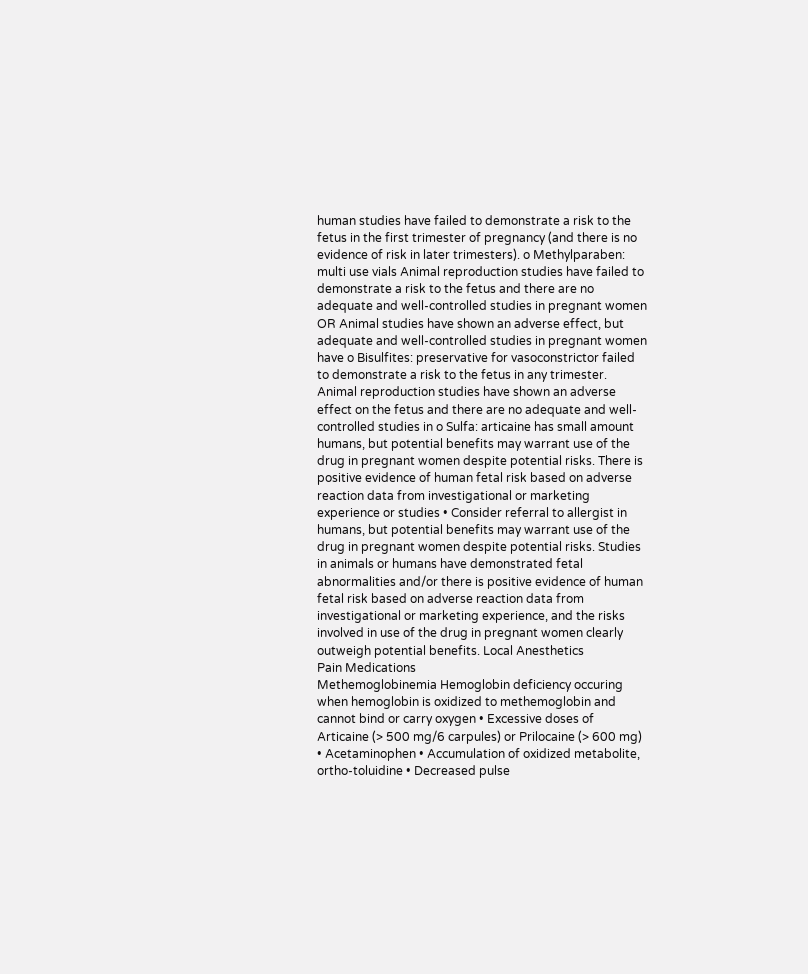human studies have failed to demonstrate a risk to the fetus in the first trimester of pregnancy (and there is no evidence of risk in later trimesters). o Methylparaben: multi use vials Animal reproduction studies have failed to demonstrate a risk to the fetus and there are no adequate and well-controlled studies in pregnant women OR Animal studies have shown an adverse effect, but adequate and well-controlled studies in pregnant women have o Bisulfites: preservative for vasoconstrictor failed to demonstrate a risk to the fetus in any trimester. Animal reproduction studies have shown an adverse effect on the fetus and there are no adequate and well-controlled studies in o Sulfa: articaine has small amount humans, but potential benefits may warrant use of the drug in pregnant women despite potential risks. There is positive evidence of human fetal risk based on adverse reaction data from investigational or marketing experience or studies • Consider referral to allergist in humans, but potential benefits may warrant use of the drug in pregnant women despite potential risks. Studies in animals or humans have demonstrated fetal abnormalities and/or there is positive evidence of human fetal risk based on adverse reaction data from investigational or marketing experience, and the risks involved in use of the drug in pregnant women clearly outweigh potential benefits. Local Anesthetics
Pain Medications
Methemoglobinemia Hemoglobin deficiency occuring when hemoglobin is oxidized to methemoglobin and cannot bind or carry oxygen • Excessive doses of Articaine (> 500 mg/6 carpules) or Prilocaine (> 600 mg) • Acetaminophen • Accumulation of oxidized metabolite, ortho-toluidine • Decreased pulse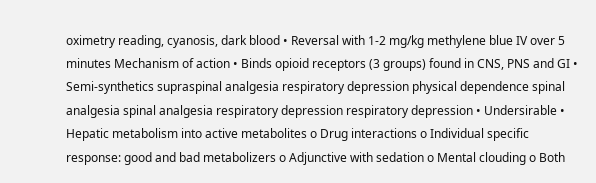oximetry reading, cyanosis, dark blood • Reversal with 1-2 mg/kg methylene blue IV over 5 minutes Mechanism of action • Binds opioid receptors (3 groups) found in CNS, PNS and GI • Semi-synthetics supraspinal analgesia respiratory depression physical dependence spinal analgesia spinal analgesia respiratory depression respiratory depression • Undersirable • Hepatic metabolism into active metabolites o Drug interactions o Individual specific response: good and bad metabolizers o Adjunctive with sedation o Mental clouding o Both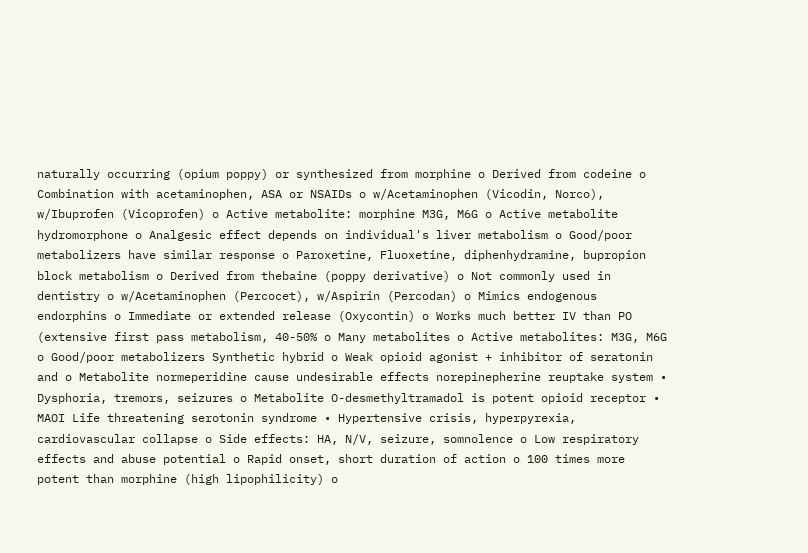naturally occurring (opium poppy) or synthesized from morphine o Derived from codeine o Combination with acetaminophen, ASA or NSAIDs o w/Acetaminophen (Vicodin, Norco), w/Ibuprofen (Vicoprofen) o Active metabolite: morphine M3G, M6G o Active metabolite hydromorphone o Analgesic effect depends on individual's liver metabolism o Good/poor metabolizers have similar response o Paroxetine, Fluoxetine, diphenhydramine, bupropion block metabolism o Derived from thebaine (poppy derivative) o Not commonly used in dentistry o w/Acetaminophen (Percocet), w/Aspirin (Percodan) o Mimics endogenous endorphins o Immediate or extended release (Oxycontin) o Works much better IV than PO (extensive first pass metabolism, 40-50% o Many metabolites o Active metabolites: M3G, M6G o Good/poor metabolizers Synthetic hybrid o Weak opioid agonist + inhibitor of seratonin and o Metabolite normeperidine cause undesirable effects norepinepherine reuptake system • Dysphoria, tremors, seizures o Metabolite O-desmethyltramadol is potent opioid receptor • MAOI Life threatening serotonin syndrome • Hypertensive crisis, hyperpyrexia, cardiovascular collapse o Side effects: HA, N/V, seizure, somnolence o Low respiratory effects and abuse potential o Rapid onset, short duration of action o 100 times more potent than morphine (high lipophilicity) o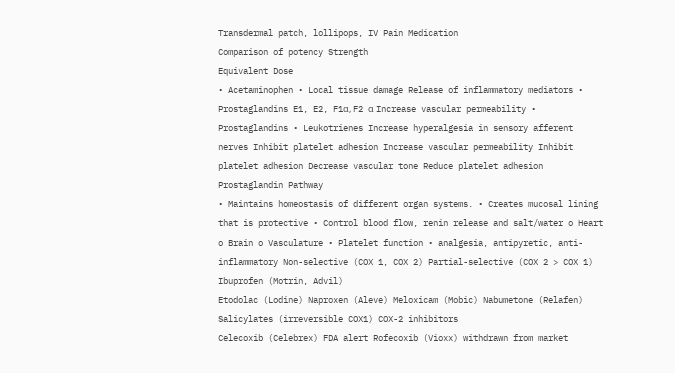Transdermal patch, lollipops, IV Pain Medication
Comparison of potency Strength
Equivalent Dose
• Acetaminophen • Local tissue damage Release of inflammatory mediators • Prostaglandins E1, E2, F1α, F2 α Increase vascular permeability • Prostaglandins • Leukotrienes Increase hyperalgesia in sensory afferent nerves Inhibit platelet adhesion Increase vascular permeability Inhibit platelet adhesion Decrease vascular tone Reduce platelet adhesion Prostaglandin Pathway
• Maintains homeostasis of different organ systems. • Creates mucosal lining that is protective • Control blood flow, renin release and salt/water o Heart o Brain o Vasculature • Platelet function • analgesia, antipyretic, anti-inflammatory Non-selective (COX 1, COX 2) Partial-selective (COX 2 > COX 1)
Ibuprofen (Motrin, Advil)
Etodolac (Lodine) Naproxen (Aleve) Meloxicam (Mobic) Nabumetone (Relafen) Salicylates (irreversible COX1) COX-2 inhibitors
Celecoxib (Celebrex) FDA alert Rofecoxib (Vioxx) withdrawn from market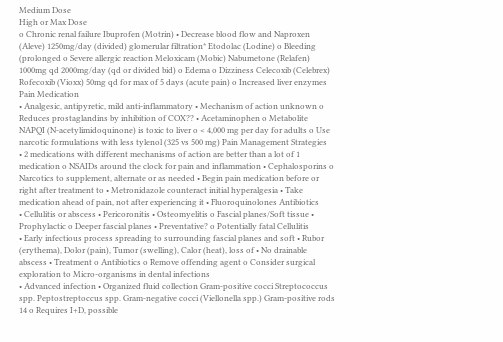Medium Dose
High or Max Dose
o Chronic renal failure Ibuprofen (Motrin) • Decrease blood flow and Naproxen (Aleve) 1250mg/day (divided) glomerular filtration* Etodolac (Lodine) o Bleeding (prolonged o Severe allergic reaction Meloxicam (Mobic) Nabumetone (Relafen) 1000mg qd 2000mg/day (qd or divided bid) o Edema o Dizziness Celecoxib (Celebrex) Rofecoxib (Vioxx) 50mg qd for max of 5 days (acute pain) o Increased liver enzymes Pain Medication
• Analgesic, antipyretic, mild anti-inflammatory • Mechanism of action unknown o Reduces prostaglandins by inhibition of COX?? • Acetaminophen o Metabolite NAPQI (N-acetylimidoquinone) is toxic to liver o < 4,000 mg per day for adults o Use narcotic formulations with less tylenol (325 vs 500 mg) Pain Management Strategies
• 2 medications with different mechanisms of action are better than a lot of 1 medication o NSAIDs around the clock for pain and inflammation • Cephalosporins o Narcotics to supplement, alternate or as needed • Begin pain medication before or right after treatment to • Metronidazole counteract initial hyperalgesia • Take medication ahead of pain, not after experiencing it • Fluoroquinolones Antibiotics
• Cellulitis or abscess • Pericoronitis • Osteomyelitis o Fascial planes/Soft tissue • Prophylactic o Deeper fascial planes • Preventative? o Potentially fatal Cellulitis
• Early infectious process spreading to surrounding fascial planes and soft • Rubor (erythema), Dolor (pain), Tumor (swelling), Calor (heat), loss of • No drainable abscess • Treatment o Antibiotics o Remove offending agent o Consider surgical exploration to Micro-organisms in dental infections
• Advanced infection • Organized fluid collection Gram-positive cocci Streptococcus spp. Peptostreptoccus spp. Gram-negative cocci (Viellonella spp.) Gram-positive rods 14 o Requires I+D, possible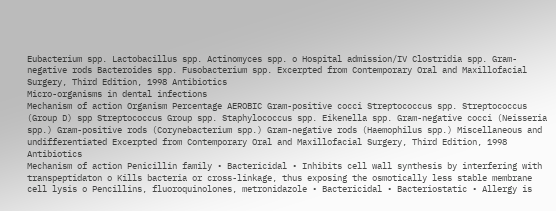Eubacterium spp. Lactobacillus spp. Actinomyces spp. o Hospital admission/IV Clostridia spp. Gram-negative rods Bacteroides spp. Fusobacterium spp. Excerpted from Contemporary Oral and Maxillofacial Surgery, Third Edition, 1998 Antibiotics
Micro-organisms in dental infections
Mechanism of action Organism Percentage AEROBIC Gram-positive cocci Streptococcus spp. Streptococcus (Group D) spp Streptococcus Group spp. Staphylococcus spp. Eikenella spp. Gram-negative cocci (Neisseria spp.) Gram-positive rods (Corynebacterium spp.) Gram-negative rods (Haemophilus spp.) Miscellaneous and undifferentiated Excerpted from Contemporary Oral and Maxillofacial Surgery, Third Edition, 1998 Antibiotics
Mechanism of action Penicillin family • Bactericidal • Inhibits cell wall synthesis by interfering with transpeptidaton o Kills bacteria or cross-linkage, thus exposing the osmotically less stable membrane cell lysis o Pencillins, fluoroquinolones, metronidazole • Bactericidal • Bacteriostatic • Allergy is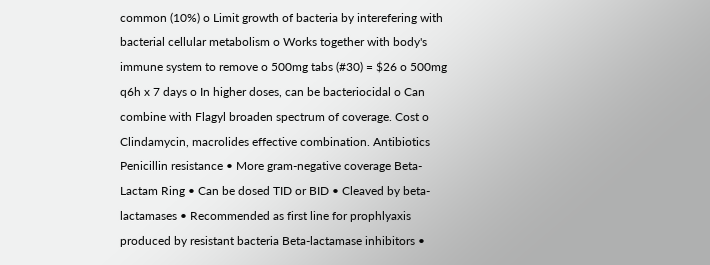common (10%) o Limit growth of bacteria by interefering with bacterial cellular metabolism o Works together with body's immune system to remove o 500mg tabs (#30) = $26 o 500mg q6h x 7 days o In higher doses, can be bacteriocidal o Can combine with Flagyl broaden spectrum of coverage. Cost o Clindamycin, macrolides effective combination. Antibiotics
Penicillin resistance • More gram-negative coverage Beta-Lactam Ring • Can be dosed TID or BID • Cleaved by beta-lactamases • Recommended as first line for prophlyaxis produced by resistant bacteria Beta-lactamase inhibitors •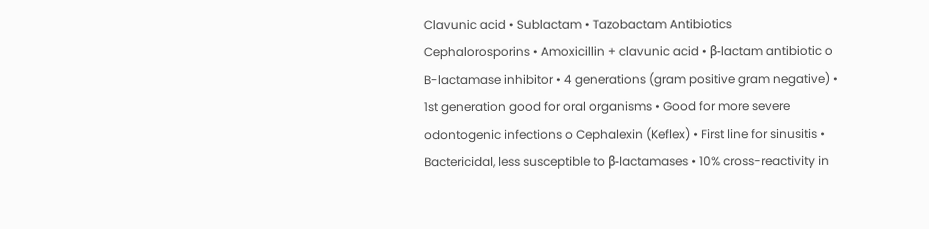Clavunic acid • Sublactam • Tazobactam Antibiotics
Cephalorosporins • Amoxicillin + clavunic acid • β-lactam antibiotic o B-lactamase inhibitor • 4 generations (gram positive gram negative) • 1st generation good for oral organisms • Good for more severe odontogenic infections o Cephalexin (Keflex) • First line for sinusitis • Bactericidal, less susceptible to β-lactamases • 10% cross-reactivity in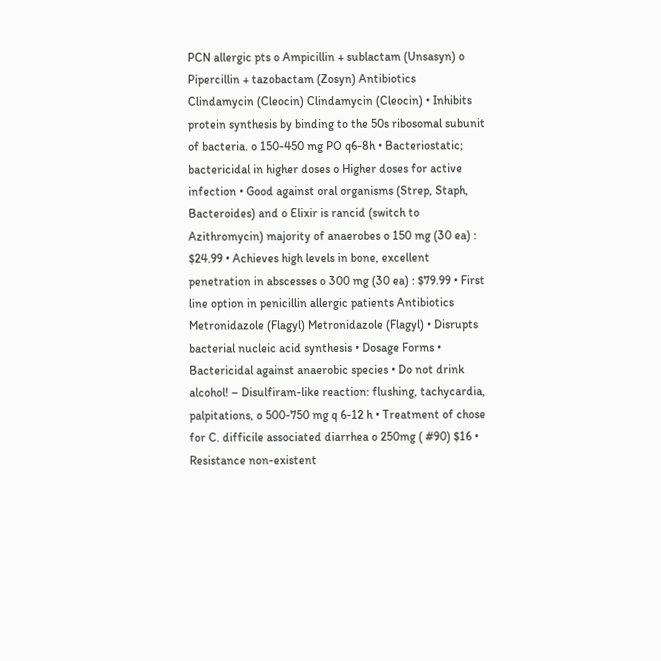PCN allergic pts o Ampicillin + sublactam (Unsasyn) o Pipercillin + tazobactam (Zosyn) Antibiotics
Clindamycin (Cleocin) Clindamycin (Cleocin) • Inhibits protein synthesis by binding to the 50s ribosomal subunit of bacteria. o 150-450 mg PO q6-8h • Bacteriostatic; bactericidal in higher doses o Higher doses for active infection • Good against oral organisms (Strep, Staph, Bacteroides) and o Elixir is rancid (switch to Azithromycin) majority of anaerobes o 150 mg (30 ea) : $24.99 • Achieves high levels in bone, excellent penetration in abscesses o 300 mg (30 ea) : $79.99 • First line option in penicillin allergic patients Antibiotics
Metronidazole (Flagyl) Metronidazole (Flagyl) • Disrupts bacterial nucleic acid synthesis • Dosage Forms • Bactericidal against anaerobic species • Do not drink alcohol! – Disulfiram-like reaction: flushing, tachycardia, palpitations, o 500-750 mg q 6-12 h • Treatment of chose for C. difficile associated diarrhea o 250mg ( #90) $16 • Resistance non-existent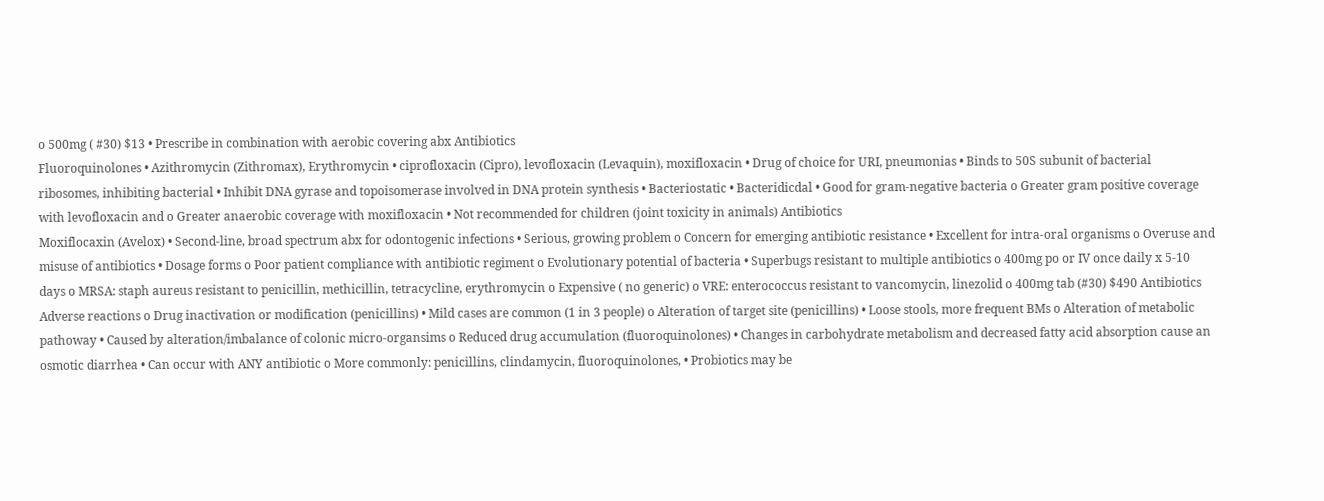o 500mg ( #30) $13 • Prescribe in combination with aerobic covering abx Antibiotics
Fluoroquinolones • Azithromycin (Zithromax), Erythromycin • ciprofloxacin (Cipro), levofloxacin (Levaquin), moxifloxacin • Drug of choice for URI, pneumonias • Binds to 50S subunit of bacterial ribosomes, inhibiting bacterial • Inhibit DNA gyrase and topoisomerase involved in DNA protein synthesis • Bacteriostatic • Bacteridicdal • Good for gram-negative bacteria o Greater gram positive coverage with levofloxacin and o Greater anaerobic coverage with moxifloxacin • Not recommended for children (joint toxicity in animals) Antibiotics
Moxiflocaxin (Avelox) • Second-line, broad spectrum abx for odontogenic infections • Serious, growing problem o Concern for emerging antibiotic resistance • Excellent for intra-oral organisms o Overuse and misuse of antibiotics • Dosage forms o Poor patient compliance with antibiotic regiment o Evolutionary potential of bacteria • Superbugs resistant to multiple antibiotics o 400mg po or IV once daily x 5-10 days o MRSA: staph aureus resistant to penicillin, methicillin, tetracycline, erythromycin o Expensive ( no generic) o VRE: enterococcus resistant to vancomycin, linezolid o 400mg tab (#30) $490 Antibiotics
Adverse reactions o Drug inactivation or modification (penicillins) • Mild cases are common (1 in 3 people) o Alteration of target site (penicillins) • Loose stools, more frequent BMs o Alteration of metabolic pathoway • Caused by alteration/imbalance of colonic micro-organsims o Reduced drug accumulation (fluoroquinolones) • Changes in carbohydrate metabolism and decreased fatty acid absorption cause an osmotic diarrhea • Can occur with ANY antibiotic o More commonly: penicillins, clindamycin, fluoroquinolones, • Probiotics may be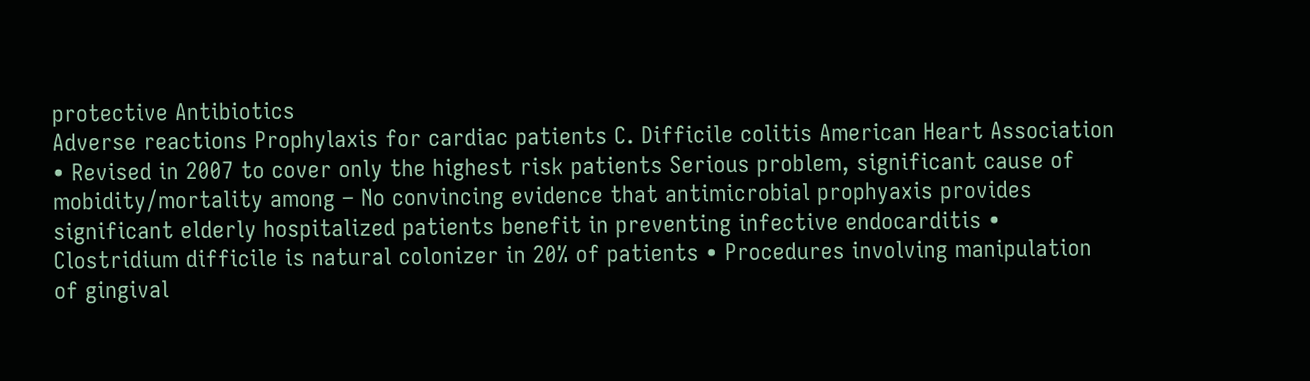protective Antibiotics
Adverse reactions Prophylaxis for cardiac patients C. Difficile colitis American Heart Association • Revised in 2007 to cover only the highest risk patients Serious problem, significant cause of mobidity/mortality among – No convincing evidence that antimicrobial prophyaxis provides significant elderly hospitalized patients benefit in preventing infective endocarditis • Clostridium difficile is natural colonizer in 20% of patients • Procedures involving manipulation of gingival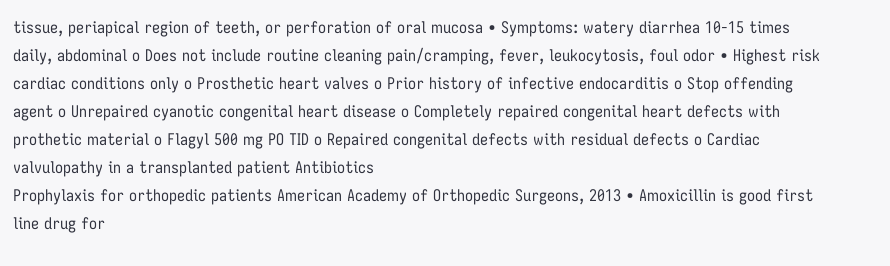tissue, periapical region of teeth, or perforation of oral mucosa • Symptoms: watery diarrhea 10-15 times daily, abdominal o Does not include routine cleaning pain/cramping, fever, leukocytosis, foul odor • Highest risk cardiac conditions only o Prosthetic heart valves o Prior history of infective endocarditis o Stop offending agent o Unrepaired cyanotic congenital heart disease o Completely repaired congenital heart defects with prothetic material o Flagyl 500 mg PO TID o Repaired congenital defects with residual defects o Cardiac valvulopathy in a transplanted patient Antibiotics
Prophylaxis for orthopedic patients American Academy of Orthopedic Surgeons, 2013 • Amoxicillin is good first line drug for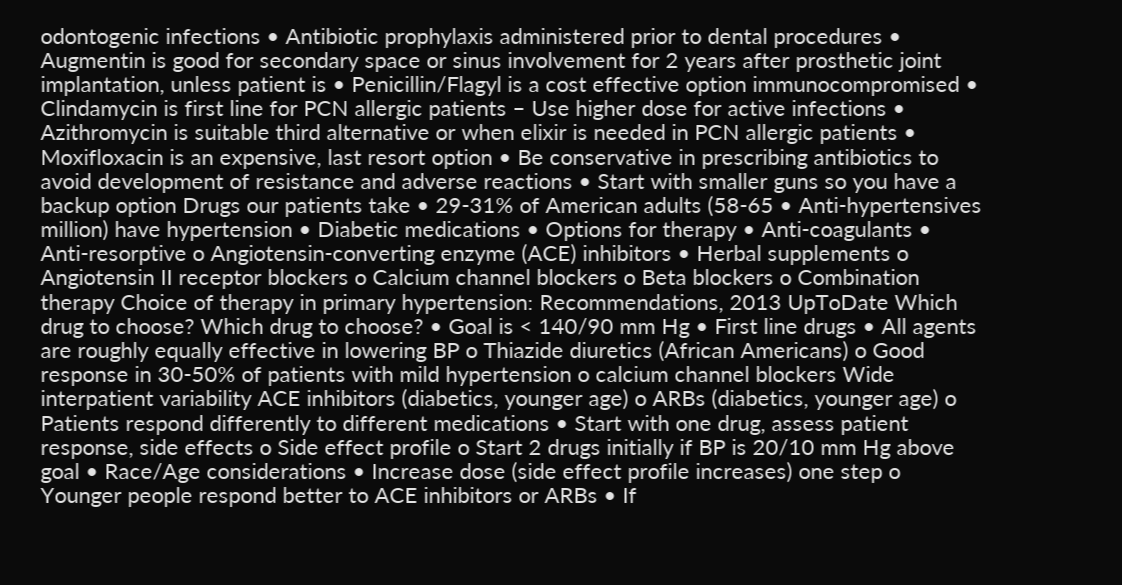odontogenic infections • Antibiotic prophylaxis administered prior to dental procedures • Augmentin is good for secondary space or sinus involvement for 2 years after prosthetic joint implantation, unless patient is • Penicillin/Flagyl is a cost effective option immunocompromised • Clindamycin is first line for PCN allergic patients – Use higher dose for active infections • Azithromycin is suitable third alternative or when elixir is needed in PCN allergic patients • Moxifloxacin is an expensive, last resort option • Be conservative in prescribing antibiotics to avoid development of resistance and adverse reactions • Start with smaller guns so you have a backup option Drugs our patients take • 29-31% of American adults (58-65 • Anti-hypertensives million) have hypertension • Diabetic medications • Options for therapy • Anti-coagulants • Anti-resorptive o Angiotensin-converting enzyme (ACE) inhibitors • Herbal supplements o Angiotensin II receptor blockers o Calcium channel blockers o Beta blockers o Combination therapy Choice of therapy in primary hypertension: Recommendations, 2013 UpToDate Which drug to choose? Which drug to choose? • Goal is < 140/90 mm Hg • First line drugs • All agents are roughly equally effective in lowering BP o Thiazide diuretics (African Americans) o Good response in 30-50% of patients with mild hypertension o calcium channel blockers Wide interpatient variability ACE inhibitors (diabetics, younger age) o ARBs (diabetics, younger age) o Patients respond differently to different medications • Start with one drug, assess patient response, side effects o Side effect profile o Start 2 drugs initially if BP is 20/10 mm Hg above goal • Race/Age considerations • Increase dose (side effect profile increases) one step o Younger people respond better to ACE inhibitors or ARBs • If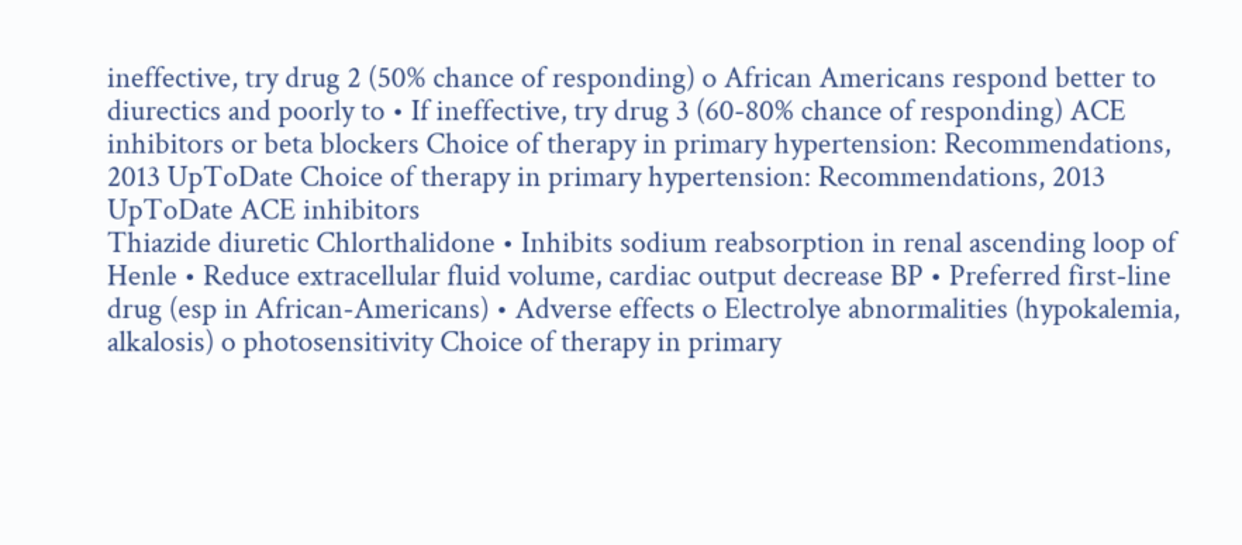ineffective, try drug 2 (50% chance of responding) o African Americans respond better to diurectics and poorly to • If ineffective, try drug 3 (60-80% chance of responding) ACE inhibitors or beta blockers Choice of therapy in primary hypertension: Recommendations, 2013 UpToDate Choice of therapy in primary hypertension: Recommendations, 2013 UpToDate ACE inhibitors
Thiazide diuretic Chlorthalidone • Inhibits sodium reabsorption in renal ascending loop of Henle • Reduce extracellular fluid volume, cardiac output decrease BP • Preferred first-line drug (esp in African-Americans) • Adverse effects o Electrolye abnormalities (hypokalemia, alkalosis) o photosensitivity Choice of therapy in primary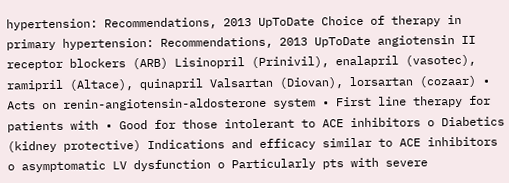hypertension: Recommendations, 2013 UpToDate Choice of therapy in primary hypertension: Recommendations, 2013 UpToDate angiotensin II receptor blockers (ARB) Lisinopril (Prinivil), enalapril (vasotec), ramipril (Altace), quinapril Valsartan (Diovan), lorsartan (cozaar) • Acts on renin-angiotensin-aldosterone system • First line therapy for patients with • Good for those intolerant to ACE inhibitors o Diabetics (kidney protective) Indications and efficacy similar to ACE inhibitors o asymptomatic LV dysfunction o Particularly pts with severe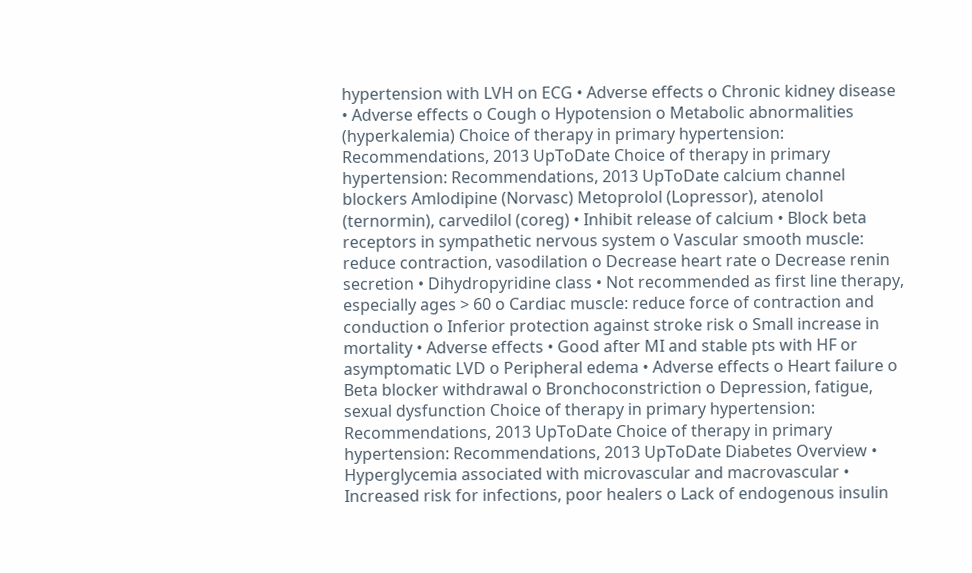hypertension with LVH on ECG • Adverse effects o Chronic kidney disease • Adverse effects o Cough o Hypotension o Metabolic abnormalities (hyperkalemia) Choice of therapy in primary hypertension: Recommendations, 2013 UpToDate Choice of therapy in primary hypertension: Recommendations, 2013 UpToDate calcium channel blockers Amlodipine (Norvasc) Metoprolol (Lopressor), atenolol (ternormin), carvedilol (coreg) • Inhibit release of calcium • Block beta receptors in sympathetic nervous system o Vascular smooth muscle: reduce contraction, vasodilation o Decrease heart rate o Decrease renin secretion • Dihydropyridine class • Not recommended as first line therapy, especially ages > 60 o Cardiac muscle: reduce force of contraction and conduction o Inferior protection against stroke risk o Small increase in mortality • Adverse effects • Good after MI and stable pts with HF or asymptomatic LVD o Peripheral edema • Adverse effects o Heart failure o Beta blocker withdrawal o Bronchoconstriction o Depression, fatigue, sexual dysfunction Choice of therapy in primary hypertension: Recommendations, 2013 UpToDate Choice of therapy in primary hypertension: Recommendations, 2013 UpToDate Diabetes Overview • Hyperglycemia associated with microvascular and macrovascular • Increased risk for infections, poor healers o Lack of endogenous insulin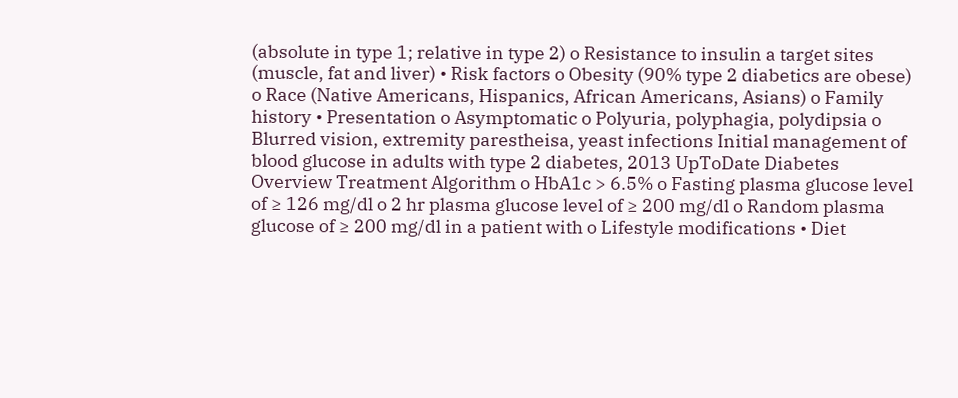(absolute in type 1; relative in type 2) o Resistance to insulin a target sites (muscle, fat and liver) • Risk factors o Obesity (90% type 2 diabetics are obese) o Race (Native Americans, Hispanics, African Americans, Asians) o Family history • Presentation o Asymptomatic o Polyuria, polyphagia, polydipsia o Blurred vision, extremity parestheisa, yeast infections Initial management of blood glucose in adults with type 2 diabetes, 2013 UpToDate Diabetes Overview Treatment Algorithm o HbA1c > 6.5% o Fasting plasma glucose level of ≥ 126 mg/dl o 2 hr plasma glucose level of ≥ 200 mg/dl o Random plasma glucose of ≥ 200 mg/dl in a patient with o Lifestyle modifications • Diet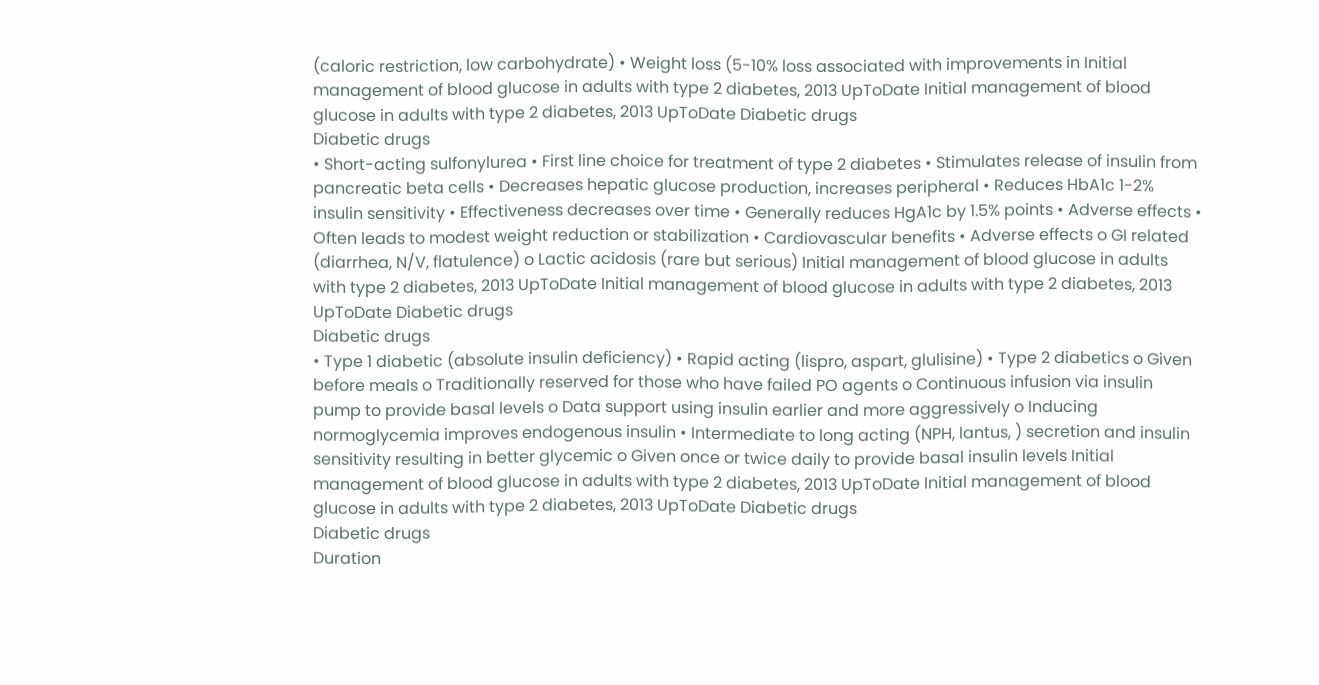(caloric restriction, low carbohydrate) • Weight loss (5-10% loss associated with improvements in Initial management of blood glucose in adults with type 2 diabetes, 2013 UpToDate Initial management of blood glucose in adults with type 2 diabetes, 2013 UpToDate Diabetic drugs
Diabetic drugs
• Short-acting sulfonylurea • First line choice for treatment of type 2 diabetes • Stimulates release of insulin from pancreatic beta cells • Decreases hepatic glucose production, increases peripheral • Reduces HbA1c 1-2% insulin sensitivity • Effectiveness decreases over time • Generally reduces HgA1c by 1.5% points • Adverse effects • Often leads to modest weight reduction or stabilization • Cardiovascular benefits • Adverse effects o GI related (diarrhea, N/V, flatulence) o Lactic acidosis (rare but serious) Initial management of blood glucose in adults with type 2 diabetes, 2013 UpToDate Initial management of blood glucose in adults with type 2 diabetes, 2013 UpToDate Diabetic drugs
Diabetic drugs
• Type 1 diabetic (absolute insulin deficiency) • Rapid acting (lispro, aspart, glulisine) • Type 2 diabetics o Given before meals o Traditionally reserved for those who have failed PO agents o Continuous infusion via insulin pump to provide basal levels o Data support using insulin earlier and more aggressively o Inducing normoglycemia improves endogenous insulin • Intermediate to long acting (NPH, lantus, ) secretion and insulin sensitivity resulting in better glycemic o Given once or twice daily to provide basal insulin levels Initial management of blood glucose in adults with type 2 diabetes, 2013 UpToDate Initial management of blood glucose in adults with type 2 diabetes, 2013 UpToDate Diabetic drugs
Diabetic drugs
Duration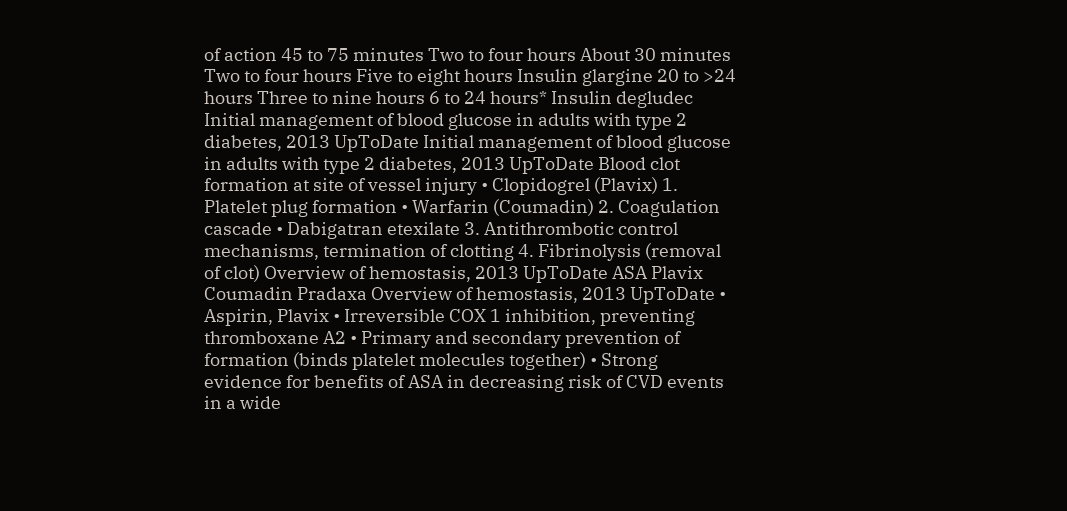of action 45 to 75 minutes Two to four hours About 30 minutes Two to four hours Five to eight hours Insulin glargine 20 to >24 hours Three to nine hours 6 to 24 hours* Insulin degludec Initial management of blood glucose in adults with type 2 diabetes, 2013 UpToDate Initial management of blood glucose in adults with type 2 diabetes, 2013 UpToDate Blood clot formation at site of vessel injury • Clopidogrel (Plavix) 1. Platelet plug formation • Warfarin (Coumadin) 2. Coagulation cascade • Dabigatran etexilate 3. Antithrombotic control mechanisms, termination of clotting 4. Fibrinolysis (removal of clot) Overview of hemostasis, 2013 UpToDate ASA Plavix Coumadin Pradaxa Overview of hemostasis, 2013 UpToDate • Aspirin, Plavix • Irreversible COX 1 inhibition, preventing thromboxane A2 • Primary and secondary prevention of formation (binds platelet molecules together) • Strong evidence for benefits of ASA in decreasing risk of CVD events in a wide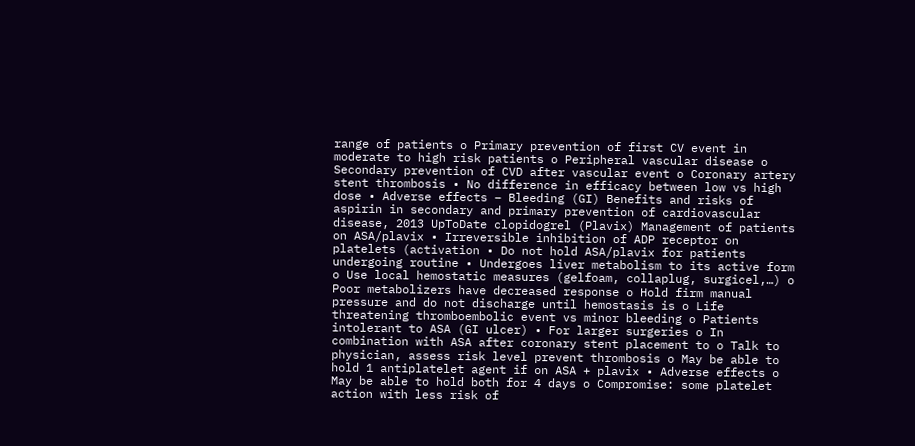range of patients o Primary prevention of first CV event in moderate to high risk patients o Peripheral vascular disease o Secondary prevention of CVD after vascular event o Coronary artery stent thrombosis • No difference in efficacy between low vs high dose • Adverse effects – Bleeding (GI) Benefits and risks of aspirin in secondary and primary prevention of cardiovascular disease, 2013 UpToDate clopidogrel (Plavix) Management of patients on ASA/plavix • Irreversible inhibition of ADP receptor on platelets (activation • Do not hold ASA/plavix for patients undergoing routine • Undergoes liver metabolism to its active form o Use local hemostatic measures (gelfoam, collaplug, surgicel,…) o Poor metabolizers have decreased response o Hold firm manual pressure and do not discharge until hemostasis is o Life threatening thromboembolic event vs minor bleeding o Patients intolerant to ASA (GI ulcer) • For larger surgeries o In combination with ASA after coronary stent placement to o Talk to physician, assess risk level prevent thrombosis o May be able to hold 1 antiplatelet agent if on ASA + plavix • Adverse effects o May be able to hold both for 4 days o Compromise: some platelet action with less risk of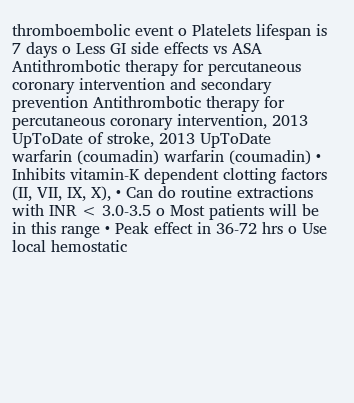thromboembolic event o Platelets lifespan is 7 days o Less GI side effects vs ASA Antithrombotic therapy for percutaneous coronary intervention and secondary prevention Antithrombotic therapy for percutaneous coronary intervention, 2013 UpToDate of stroke, 2013 UpToDate warfarin (coumadin) warfarin (coumadin) • Inhibits vitamin-K dependent clotting factors (II, VII, IX, X), • Can do routine extractions with INR < 3.0-3.5 o Most patients will be in this range • Peak effect in 36-72 hrs o Use local hemostatic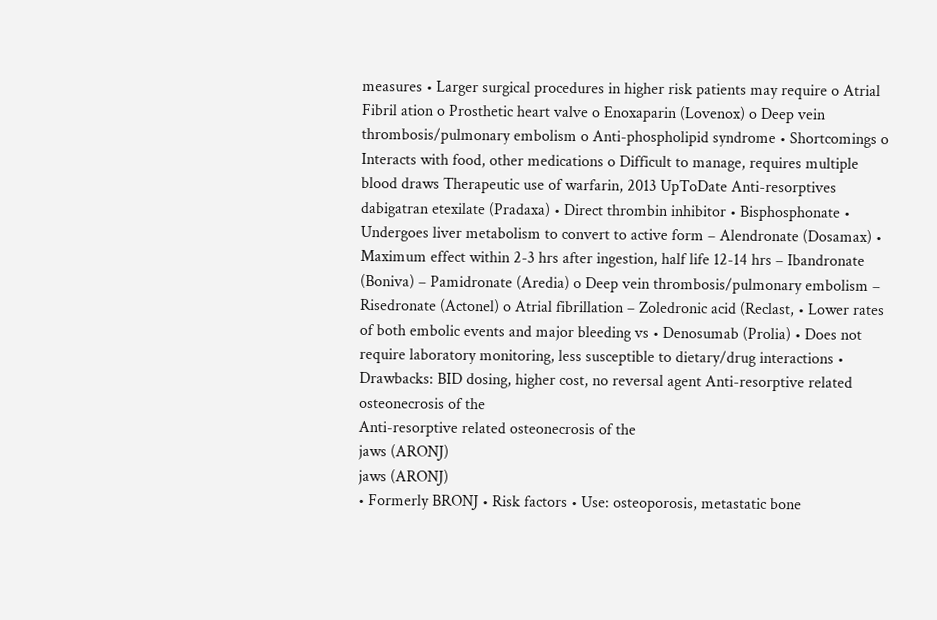measures • Larger surgical procedures in higher risk patients may require o Atrial Fibril ation o Prosthetic heart valve o Enoxaparin (Lovenox) o Deep vein thrombosis/pulmonary embolism o Anti-phospholipid syndrome • Shortcomings o Interacts with food, other medications o Difficult to manage, requires multiple blood draws Therapeutic use of warfarin, 2013 UpToDate Anti-resorptives dabigatran etexilate (Pradaxa) • Direct thrombin inhibitor • Bisphosphonate • Undergoes liver metabolism to convert to active form – Alendronate (Dosamax) • Maximum effect within 2-3 hrs after ingestion, half life 12-14 hrs – Ibandronate (Boniva) – Pamidronate (Aredia) o Deep vein thrombosis/pulmonary embolism – Risedronate (Actonel) o Atrial fibrillation – Zoledronic acid (Reclast, • Lower rates of both embolic events and major bleeding vs • Denosumab (Prolia) • Does not require laboratory monitoring, less susceptible to dietary/drug interactions • Drawbacks: BID dosing, higher cost, no reversal agent Anti-resorptive related osteonecrosis of the
Anti-resorptive related osteonecrosis of the
jaws (ARONJ)
jaws (ARONJ)
• Formerly BRONJ • Risk factors • Use: osteoporosis, metastatic bone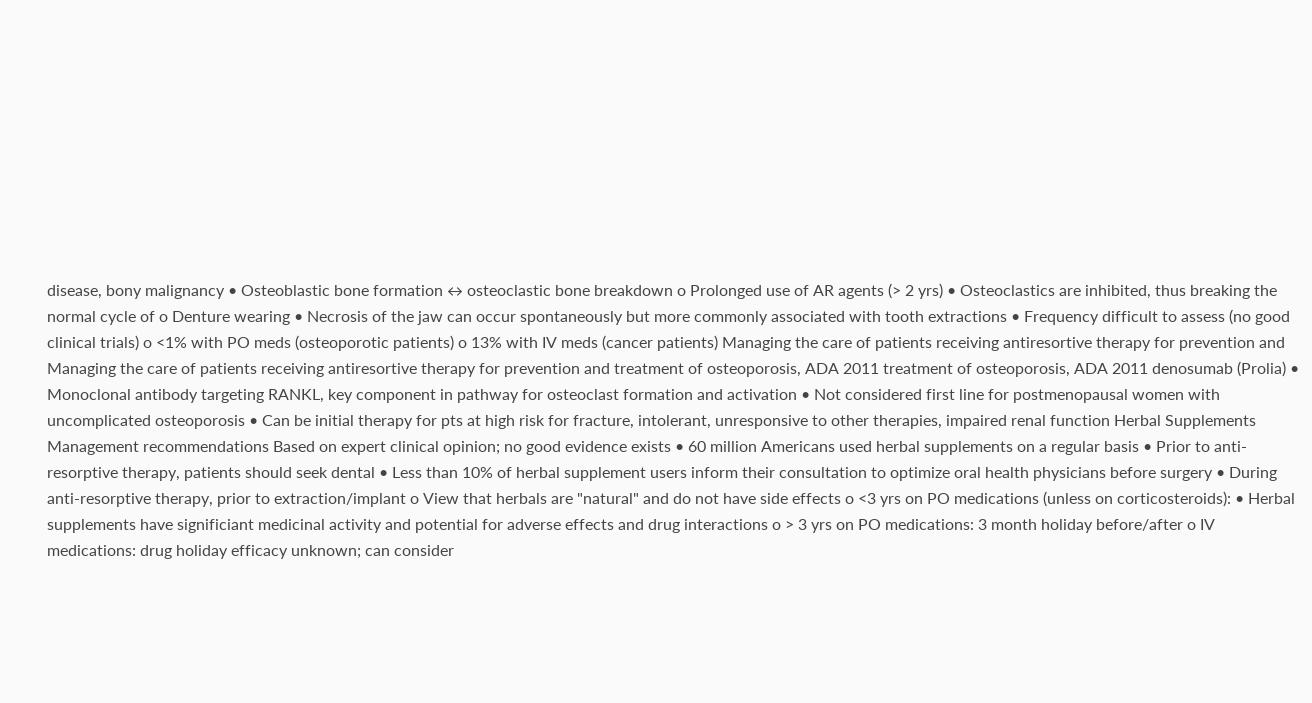disease, bony malignancy • Osteoblastic bone formation ↔ osteoclastic bone breakdown o Prolonged use of AR agents (> 2 yrs) • Osteoclastics are inhibited, thus breaking the normal cycle of o Denture wearing • Necrosis of the jaw can occur spontaneously but more commonly associated with tooth extractions • Frequency difficult to assess (no good clinical trials) o <1% with PO meds (osteoporotic patients) o 13% with IV meds (cancer patients) Managing the care of patients receiving antiresortive therapy for prevention and Managing the care of patients receiving antiresortive therapy for prevention and treatment of osteoporosis, ADA 2011 treatment of osteoporosis, ADA 2011 denosumab (Prolia) • Monoclonal antibody targeting RANKL, key component in pathway for osteoclast formation and activation • Not considered first line for postmenopausal women with uncomplicated osteoporosis • Can be initial therapy for pts at high risk for fracture, intolerant, unresponsive to other therapies, impaired renal function Herbal Supplements Management recommendations Based on expert clinical opinion; no good evidence exists • 60 million Americans used herbal supplements on a regular basis • Prior to anti-resorptive therapy, patients should seek dental • Less than 10% of herbal supplement users inform their consultation to optimize oral health physicians before surgery • During anti-resorptive therapy, prior to extraction/implant o View that herbals are "natural" and do not have side effects o <3 yrs on PO medications (unless on corticosteroids): • Herbal supplements have significiant medicinal activity and potential for adverse effects and drug interactions o > 3 yrs on PO medications: 3 month holiday before/after o IV medications: drug holiday efficacy unknown; can consider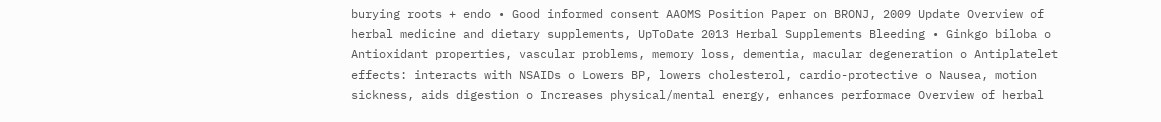burying roots + endo • Good informed consent AAOMS Position Paper on BRONJ, 2009 Update Overview of herbal medicine and dietary supplements, UpToDate 2013 Herbal Supplements Bleeding • Ginkgo biloba o Antioxidant properties, vascular problems, memory loss, dementia, macular degeneration o Antiplatelet effects: interacts with NSAIDs o Lowers BP, lowers cholesterol, cardio-protective o Nausea, motion sickness, aids digestion o Increases physical/mental energy, enhances performace Overview of herbal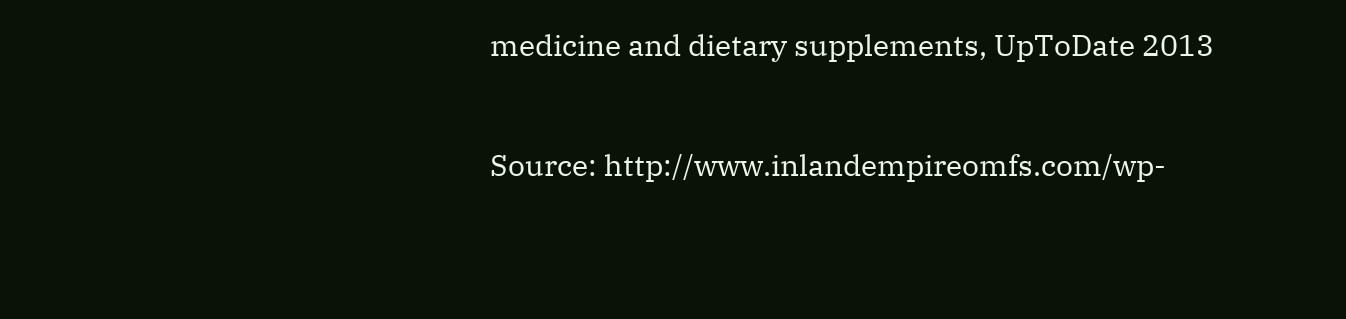medicine and dietary supplements, UpToDate 2013

Source: http://www.inlandempireomfs.com/wp-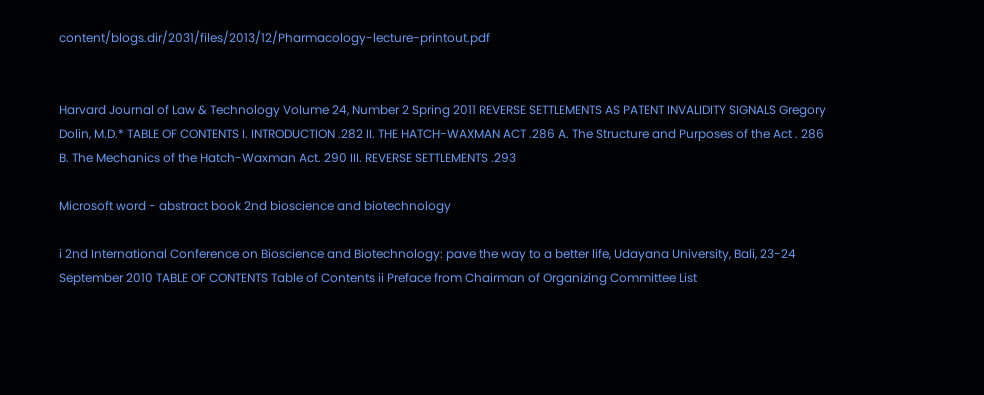content/blogs.dir/2031/files/2013/12/Pharmacology-lecture-printout.pdf


Harvard Journal of Law & Technology Volume 24, Number 2 Spring 2011 REVERSE SETTLEMENTS AS PATENT INVALIDITY SIGNALS Gregory Dolin, M.D.* TABLE OF CONTENTS I. INTRODUCTION .282 II. THE HATCH-WAXMAN ACT .286 A. The Structure and Purposes of the Act . 286 B. The Mechanics of the Hatch-Waxman Act. 290 III. REVERSE SETTLEMENTS .293

Microsoft word - abstract book 2nd bioscience and biotechnology

i 2nd International Conference on Bioscience and Biotechnology: pave the way to a better life, Udayana University, Bali, 23-24 September 2010 TABLE OF CONTENTS Table of Contents ii Preface from Chairman of Organizing Committee List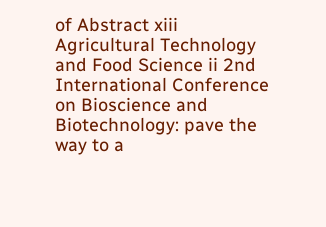of Abstract xiii Agricultural Technology and Food Science ii 2nd International Conference on Bioscience and Biotechnology: pave the way to a